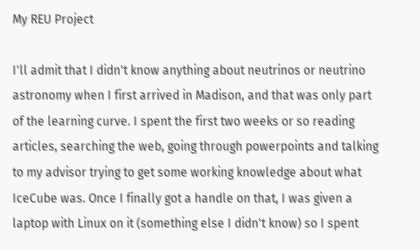My REU Project

I'll admit that I didn't know anything about neutrinos or neutrino astronomy when I first arrived in Madison, and that was only part of the learning curve. I spent the first two weeks or so reading articles, searching the web, going through powerpoints and talking to my advisor trying to get some working knowledge about what IceCube was. Once I finally got a handle on that, I was given a laptop with Linux on it (something else I didn't know) so I spent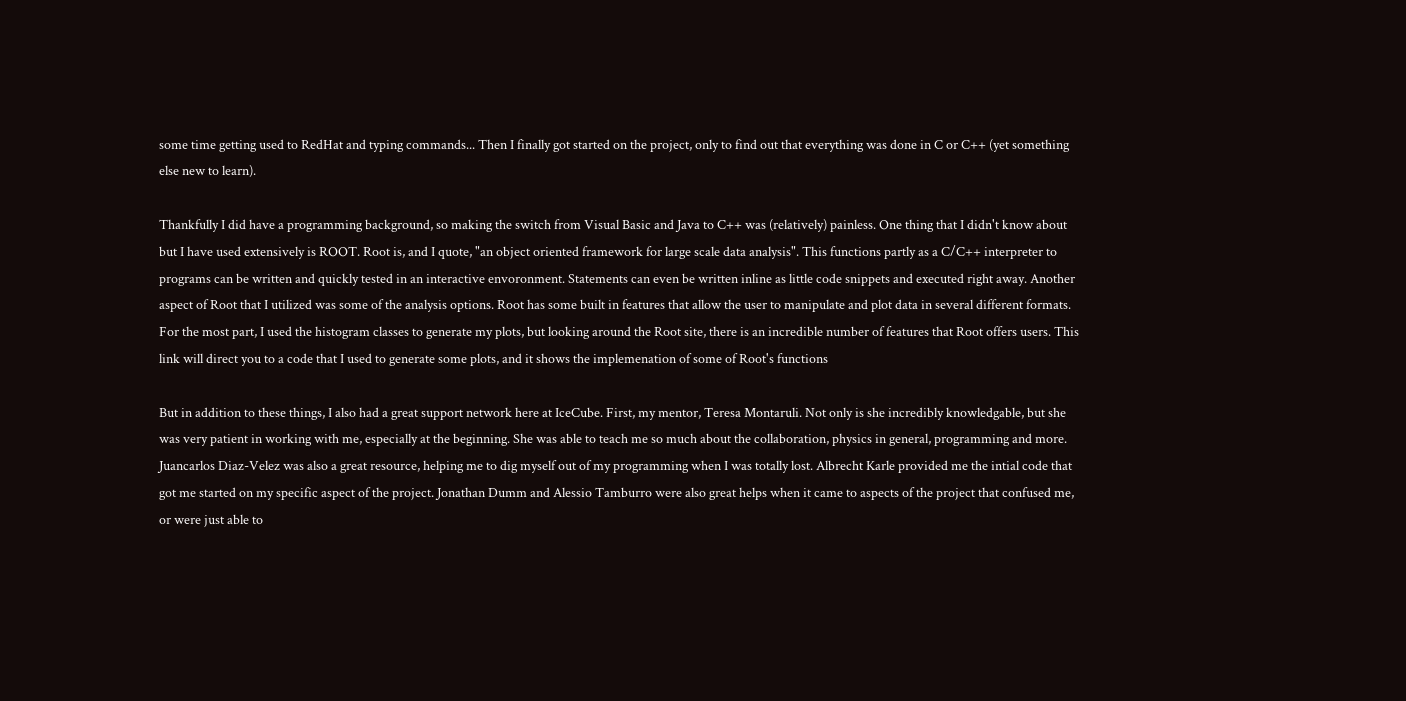some time getting used to RedHat and typing commands... Then I finally got started on the project, only to find out that everything was done in C or C++ (yet something else new to learn).

Thankfully I did have a programming background, so making the switch from Visual Basic and Java to C++ was (relatively) painless. One thing that I didn't know about but I have used extensively is ROOT. Root is, and I quote, "an object oriented framework for large scale data analysis". This functions partly as a C/C++ interpreter to programs can be written and quickly tested in an interactive envoronment. Statements can even be written inline as little code snippets and executed right away. Another aspect of Root that I utilized was some of the analysis options. Root has some built in features that allow the user to manipulate and plot data in several different formats. For the most part, I used the histogram classes to generate my plots, but looking around the Root site, there is an incredible number of features that Root offers users. This link will direct you to a code that I used to generate some plots, and it shows the implemenation of some of Root's functions

But in addition to these things, I also had a great support network here at IceCube. First, my mentor, Teresa Montaruli. Not only is she incredibly knowledgable, but she was very patient in working with me, especially at the beginning. She was able to teach me so much about the collaboration, physics in general, programming and more. Juancarlos Diaz-Velez was also a great resource, helping me to dig myself out of my programming when I was totally lost. Albrecht Karle provided me the intial code that got me started on my specific aspect of the project. Jonathan Dumm and Alessio Tamburro were also great helps when it came to aspects of the project that confused me, or were just able to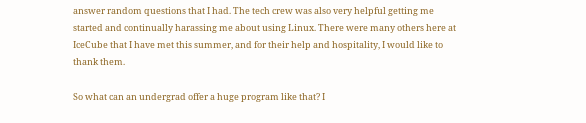answer random questions that I had. The tech crew was also very helpful getting me started and continually harassing me about using Linux. There were many others here at IceCube that I have met this summer, and for their help and hospitality, I would like to thank them.

So what can an undergrad offer a huge program like that? I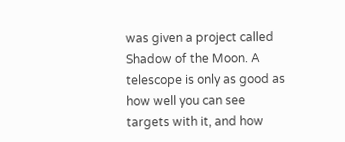was given a project called Shadow of the Moon. A telescope is only as good as how well you can see targets with it, and how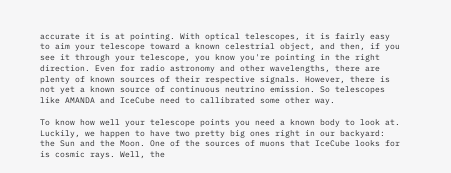accurate it is at pointing. With optical telescopes, it is fairly easy to aim your telescope toward a known celestrial object, and then, if you see it through your telescope, you know you're pointing in the right direction. Even for radio astronomy and other wavelengths, there are plenty of known sources of their respective signals. However, there is not yet a known source of continuous neutrino emission. So telescopes like AMANDA and IceCube need to callibrated some other way.

To know how well your telescope points you need a known body to look at. Luckily, we happen to have two pretty big ones right in our backyard: the Sun and the Moon. One of the sources of muons that IceCube looks for is cosmic rays. Well, the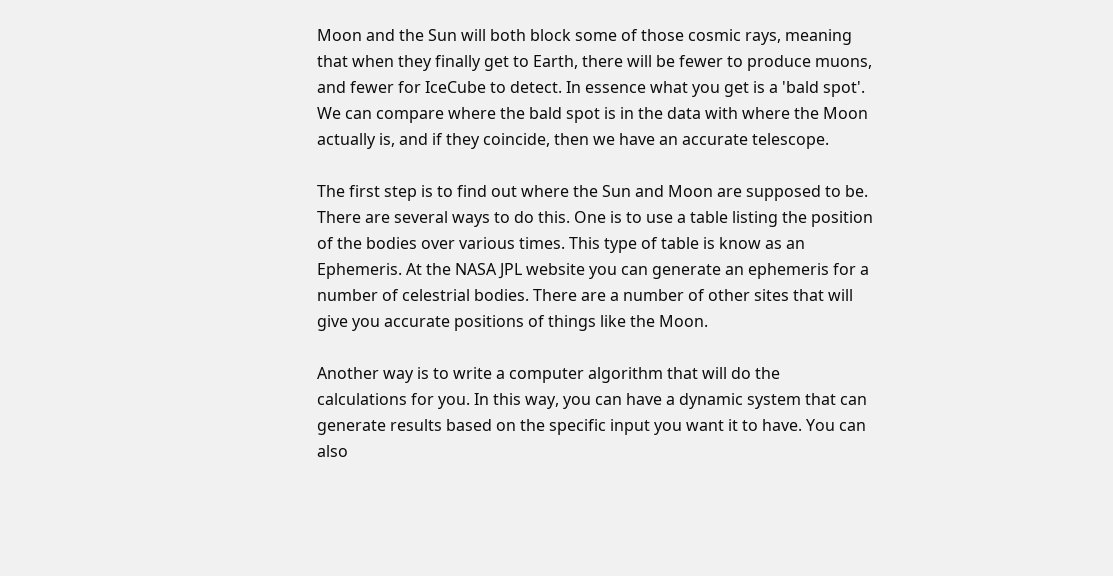Moon and the Sun will both block some of those cosmic rays, meaning that when they finally get to Earth, there will be fewer to produce muons, and fewer for IceCube to detect. In essence what you get is a 'bald spot'. We can compare where the bald spot is in the data with where the Moon actually is, and if they coincide, then we have an accurate telescope.

The first step is to find out where the Sun and Moon are supposed to be. There are several ways to do this. One is to use a table listing the position of the bodies over various times. This type of table is know as an Ephemeris. At the NASA JPL website you can generate an ephemeris for a number of celestrial bodies. There are a number of other sites that will give you accurate positions of things like the Moon.

Another way is to write a computer algorithm that will do the calculations for you. In this way, you can have a dynamic system that can generate results based on the specific input you want it to have. You can also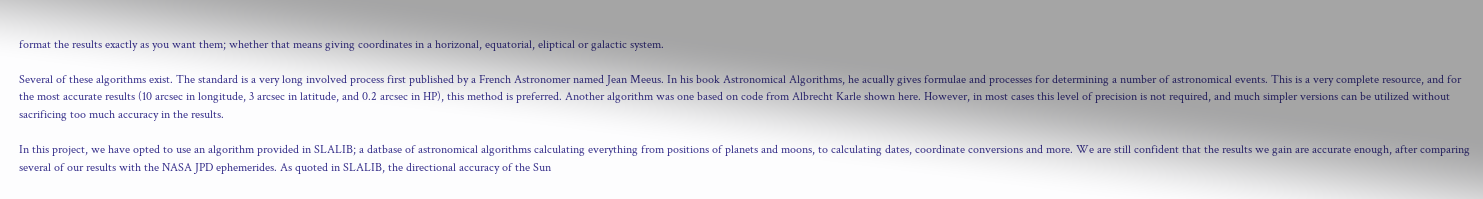format the results exactly as you want them; whether that means giving coordinates in a horizonal, equatorial, eliptical or galactic system.

Several of these algorithms exist. The standard is a very long involved process first published by a French Astronomer named Jean Meeus. In his book Astronomical Algorithms, he acually gives formulae and processes for determining a number of astronomical events. This is a very complete resource, and for the most accurate results (10 arcsec in longitude, 3 arcsec in latitude, and 0.2 arcsec in HP), this method is preferred. Another algorithm was one based on code from Albrecht Karle shown here. However, in most cases this level of precision is not required, and much simpler versions can be utilized without sacrificing too much accuracy in the results.

In this project, we have opted to use an algorithm provided in SLALIB; a datbase of astronomical algorithms calculating everything from positions of planets and moons, to calculating dates, coordinate conversions and more. We are still confident that the results we gain are accurate enough, after comparing several of our results with the NASA JPD ephemerides. As quoted in SLALIB, the directional accuracy of the Sun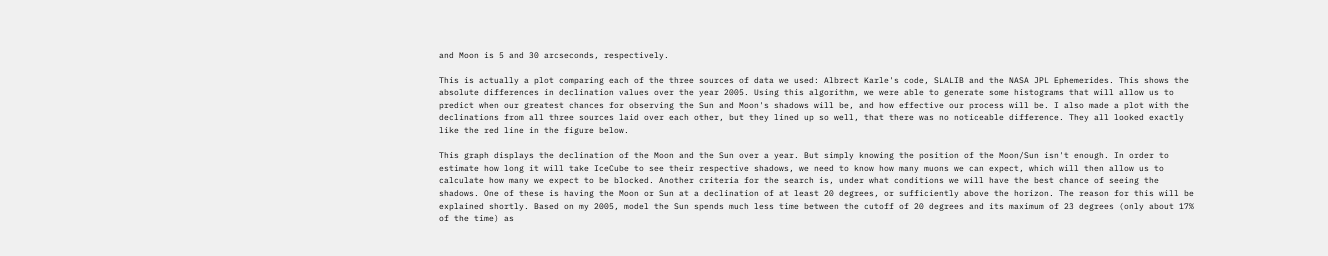and Moon is 5 and 30 arcseconds, respectively.

This is actually a plot comparing each of the three sources of data we used: Albrect Karle's code, SLALIB and the NASA JPL Ephemerides. This shows the absolute differences in declination values over the year 2005. Using this algorithm, we were able to generate some histograms that will allow us to predict when our greatest chances for observing the Sun and Moon's shadows will be, and how effective our process will be. I also made a plot with the declinations from all three sources laid over each other, but they lined up so well, that there was no noticeable difference. They all looked exactly like the red line in the figure below.

This graph displays the declination of the Moon and the Sun over a year. But simply knowing the position of the Moon/Sun isn't enough. In order to estimate how long it will take IceCube to see their respective shadows, we need to know how many muons we can expect, which will then allow us to calculate how many we expect to be blocked. Another criteria for the search is, under what conditions we will have the best chance of seeing the shadows. One of these is having the Moon or Sun at a declination of at least 20 degrees, or sufficiently above the horizon. The reason for this will be explained shortly. Based on my 2005, model the Sun spends much less time between the cutoff of 20 degrees and its maximum of 23 degrees (only about 17% of the time) as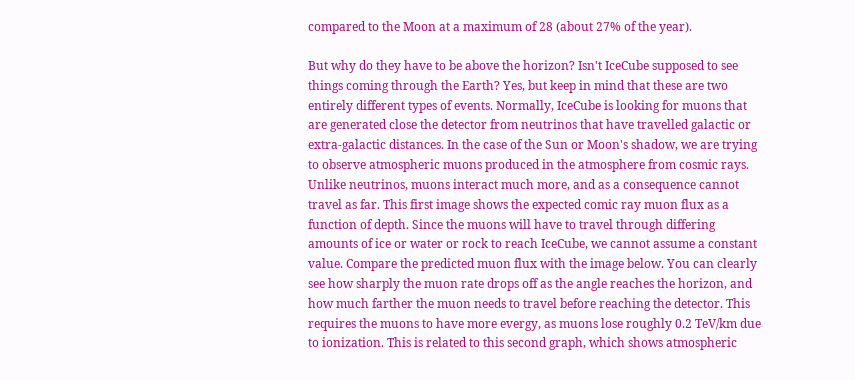compared to the Moon at a maximum of 28 (about 27% of the year).

But why do they have to be above the horizon? Isn't IceCube supposed to see things coming through the Earth? Yes, but keep in mind that these are two entirely different types of events. Normally, IceCube is looking for muons that are generated close the detector from neutrinos that have travelled galactic or extra-galactic distances. In the case of the Sun or Moon's shadow, we are trying to observe atmospheric muons produced in the atmosphere from cosmic rays. Unlike neutrinos, muons interact much more, and as a consequence cannot travel as far. This first image shows the expected comic ray muon flux as a function of depth. Since the muons will have to travel through differing amounts of ice or water or rock to reach IceCube, we cannot assume a constant value. Compare the predicted muon flux with the image below. You can clearly see how sharply the muon rate drops off as the angle reaches the horizon, and how much farther the muon needs to travel before reaching the detector. This requires the muons to have more evergy, as muons lose roughly 0.2 TeV/km due to ionization. This is related to this second graph, which shows atmospheric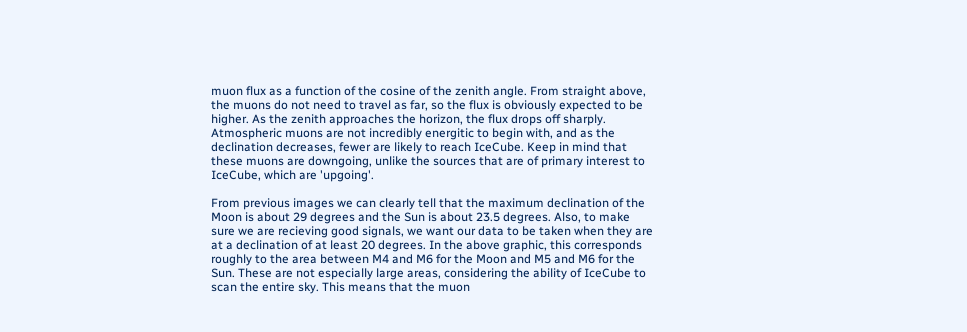muon flux as a function of the cosine of the zenith angle. From straight above, the muons do not need to travel as far, so the flux is obviously expected to be higher. As the zenith approaches the horizon, the flux drops off sharply. Atmospheric muons are not incredibly energitic to begin with, and as the declination decreases, fewer are likely to reach IceCube. Keep in mind that these muons are downgoing, unlike the sources that are of primary interest to IceCube, which are 'upgoing'.

From previous images we can clearly tell that the maximum declination of the Moon is about 29 degrees and the Sun is about 23.5 degrees. Also, to make sure we are recieving good signals, we want our data to be taken when they are at a declination of at least 20 degrees. In the above graphic, this corresponds roughly to the area between M4 and M6 for the Moon and M5 and M6 for the Sun. These are not especially large areas, considering the ability of IceCube to scan the entire sky. This means that the muon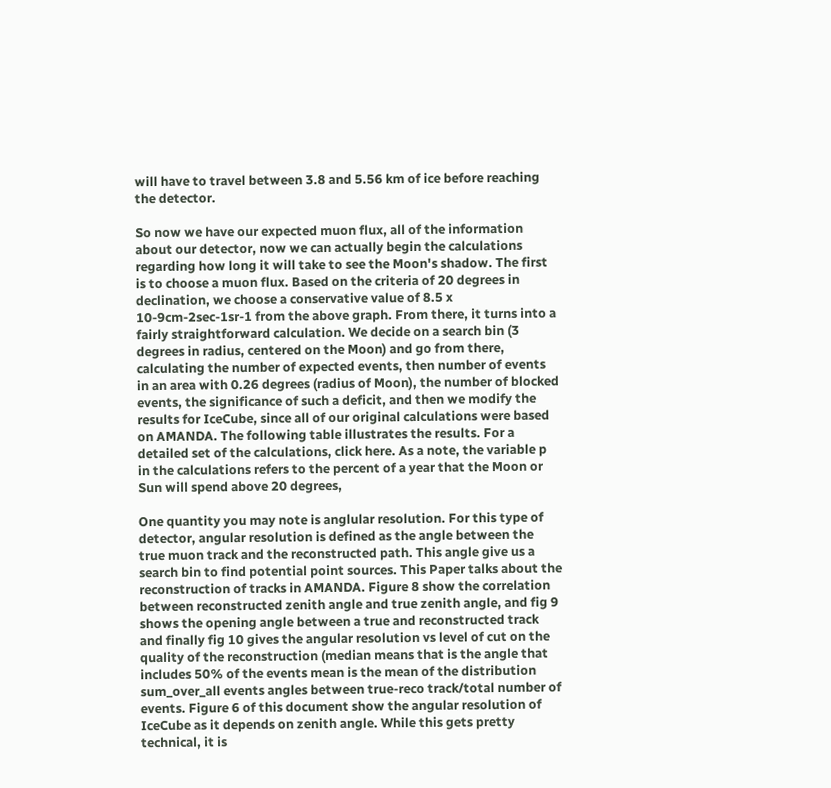will have to travel between 3.8 and 5.56 km of ice before reaching the detector.

So now we have our expected muon flux, all of the information about our detector, now we can actually begin the calculations regarding how long it will take to see the Moon's shadow. The first is to choose a muon flux. Based on the criteria of 20 degrees in declination, we choose a conservative value of 8.5 x 10-9cm-2sec-1sr-1 from the above graph. From there, it turns into a fairly straightforward calculation. We decide on a search bin (3 degrees in radius, centered on the Moon) and go from there, calculating the number of expected events, then number of events in an area with 0.26 degrees (radius of Moon), the number of blocked events, the significance of such a deficit, and then we modify the results for IceCube, since all of our original calculations were based on AMANDA. The following table illustrates the results. For a detailed set of the calculations, click here. As a note, the variable p in the calculations refers to the percent of a year that the Moon or Sun will spend above 20 degrees,

One quantity you may note is anglular resolution. For this type of detector, angular resolution is defined as the angle between the true muon track and the reconstructed path. This angle give us a search bin to find potential point sources. This Paper talks about the reconstruction of tracks in AMANDA. Figure 8 show the correlation between reconstructed zenith angle and true zenith angle, and fig 9 shows the opening angle between a true and reconstructed track and finally fig 10 gives the angular resolution vs level of cut on the quality of the reconstruction (median means that is the angle that includes 50% of the events mean is the mean of the distribution sum_over_all events angles between true-reco track/total number of events. Figure 6 of this document show the angular resolution of IceCube as it depends on zenith angle. While this gets pretty technical, it is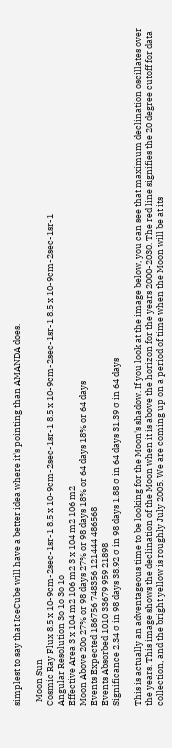simplest to say that IceCube will have a better idea where it's pointing than AMANDA does.

  Moon Sun
Cosmic Ray Flux 8.5 x 10-9cm-2sec-1sr-1 8.5 x 10-9cm-2sec-1sr-1 8.5 x 10-9cm-2sec-1sr-1 8.5 x 10-9cm-2sec-1sr-1
Angular Resolution 3o 1o 3o 1o
Effective Area 3 x 104 m2 106 m2 3 x 104 m2 106 m2
Moon Above 20o 27% or 98 days 27% or 98 days 18% or 64 days 18% or 64 days
Events Expected 186756 748356 121444 486568
Events Absorbed 1010 33679 959 21898
Significance 2.34 σ in 98 days 38.92 σ in 98 days 1.88 σ in 64 days 31.39 σ in 64 days

This is actually an adventageous time to be looking for the Moon's shadow. If you look at the image below, you can see that maximum declination oscillates over the years. This image shows the declination of the Moon when it is above the horizon for the years 2000-2030. The red line signifies the 20 degree cutoff for data collection, and the bright yellow is roughly July 2005. We are coming up on a period of time when the Moon will be at its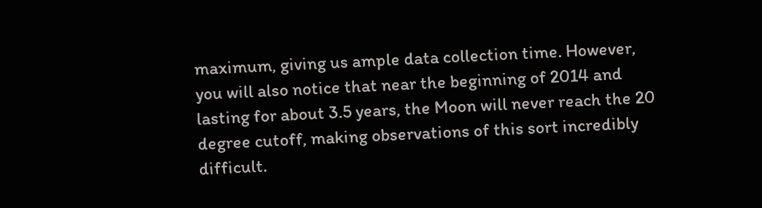maximum, giving us ample data collection time. However, you will also notice that near the beginning of 2014 and lasting for about 3.5 years, the Moon will never reach the 20 degree cutoff, making observations of this sort incredibly difficult.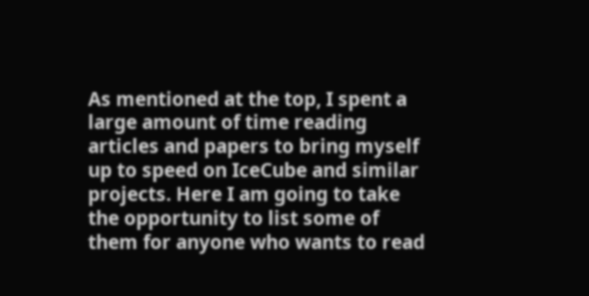As mentioned at the top, I spent a large amount of time reading articles and papers to bring myself up to speed on IceCube and similar projects. Here I am going to take the opportunity to list some of them for anyone who wants to read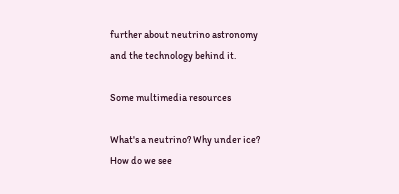further about neutrino astronomy and the technology behind it.

Some multimedia resources

What's a neutrino? Why under ice?
How do we see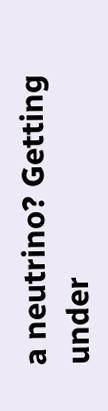a neutrino? Getting under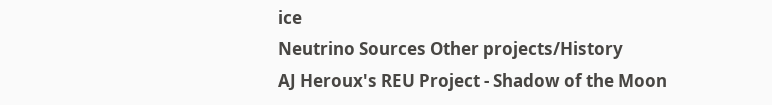ice
Neutrino Sources Other projects/History
AJ Heroux's REU Project - Shadow of the Moon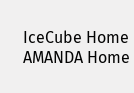IceCube Home AMANDA Home